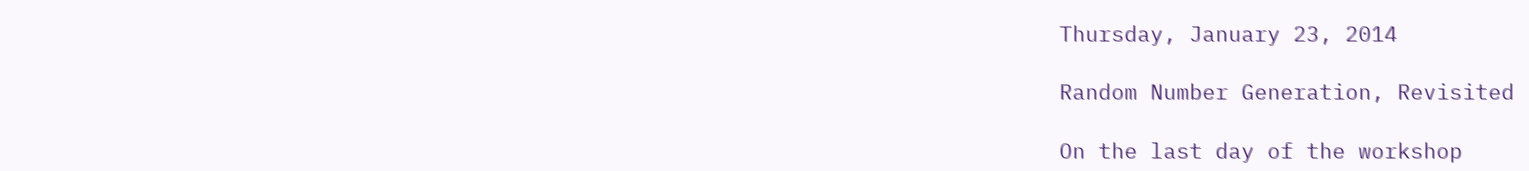Thursday, January 23, 2014

Random Number Generation, Revisited

On the last day of the workshop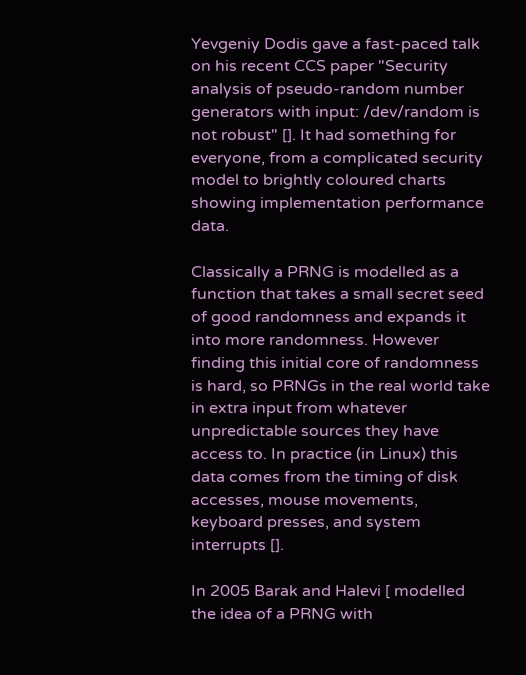Yevgeniy Dodis gave a fast-paced talk on his recent CCS paper "Security analysis of pseudo-random number generators with input: /dev/random is not robust" []. It had something for everyone, from a complicated security model to brightly coloured charts showing implementation performance data.

Classically a PRNG is modelled as a function that takes a small secret seed of good randomness and expands it into more randomness. However finding this initial core of randomness is hard, so PRNGs in the real world take in extra input from whatever unpredictable sources they have access to. In practice (in Linux) this data comes from the timing of disk accesses, mouse movements, keyboard presses, and system interrupts [].

In 2005 Barak and Halevi [ modelled the idea of a PRNG with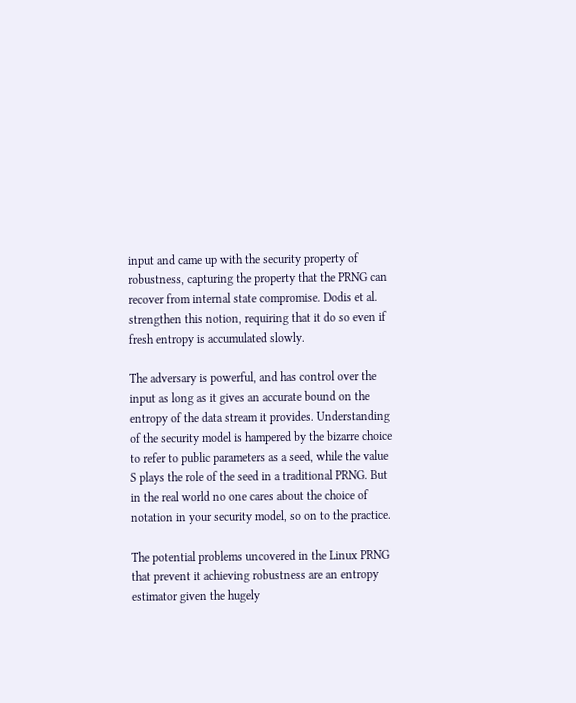input and came up with the security property of robustness, capturing the property that the PRNG can recover from internal state compromise. Dodis et al. strengthen this notion, requiring that it do so even if fresh entropy is accumulated slowly.

The adversary is powerful, and has control over the input as long as it gives an accurate bound on the entropy of the data stream it provides. Understanding of the security model is hampered by the bizarre choice to refer to public parameters as a seed, while the value S plays the role of the seed in a traditional PRNG. But in the real world no one cares about the choice of notation in your security model, so on to the practice.

The potential problems uncovered in the Linux PRNG that prevent it achieving robustness are an entropy estimator given the hugely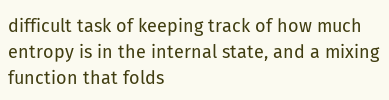difficult task of keeping track of how much entropy is in the internal state, and a mixing function that folds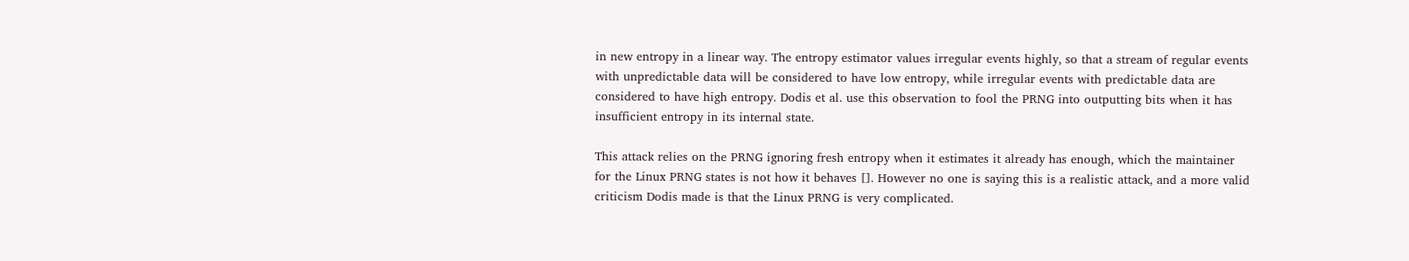in new entropy in a linear way. The entropy estimator values irregular events highly, so that a stream of regular events with unpredictable data will be considered to have low entropy, while irregular events with predictable data are considered to have high entropy. Dodis et al. use this observation to fool the PRNG into outputting bits when it has insufficient entropy in its internal state.

This attack relies on the PRNG ignoring fresh entropy when it estimates it already has enough, which the maintainer for the Linux PRNG states is not how it behaves []. However no one is saying this is a realistic attack, and a more valid criticism Dodis made is that the Linux PRNG is very complicated.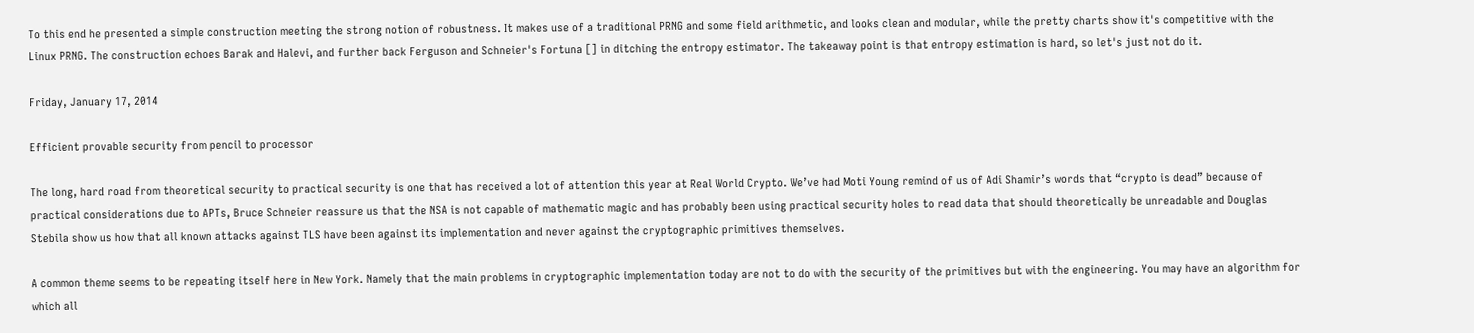To this end he presented a simple construction meeting the strong notion of robustness. It makes use of a traditional PRNG and some field arithmetic, and looks clean and modular, while the pretty charts show it's competitive with the Linux PRNG. The construction echoes Barak and Halevi, and further back Ferguson and Schneier's Fortuna [] in ditching the entropy estimator. The takeaway point is that entropy estimation is hard, so let's just not do it.

Friday, January 17, 2014

Efficient provable security from pencil to processor

The long, hard road from theoretical security to practical security is one that has received a lot of attention this year at Real World Crypto. We’ve had Moti Young remind of us of Adi Shamir’s words that “crypto is dead” because of practical considerations due to APTs, Bruce Schneier reassure us that the NSA is not capable of mathematic magic and has probably been using practical security holes to read data that should theoretically be unreadable and Douglas Stebila show us how that all known attacks against TLS have been against its implementation and never against the cryptographic primitives themselves.

A common theme seems to be repeating itself here in New York. Namely that the main problems in cryptographic implementation today are not to do with the security of the primitives but with the engineering. You may have an algorithm for which all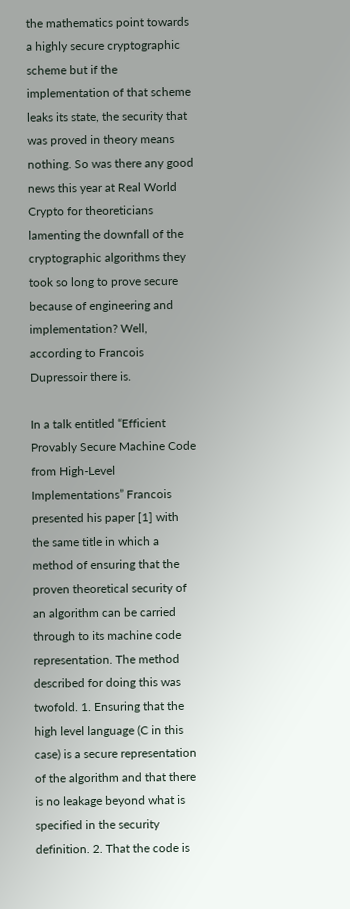the mathematics point towards a highly secure cryptographic scheme but if the implementation of that scheme leaks its state, the security that was proved in theory means nothing. So was there any good news this year at Real World Crypto for theoreticians lamenting the downfall of the cryptographic algorithms they took so long to prove secure because of engineering and implementation? Well, according to Francois Dupressoir there is.

In a talk entitled “Efficient Provably Secure Machine Code from High-Level Implementations” Francois presented his paper [1] with the same title in which a method of ensuring that the proven theoretical security of an algorithm can be carried through to its machine code representation. The method described for doing this was twofold. 1. Ensuring that the high level language (C in this case) is a secure representation of the algorithm and that there is no leakage beyond what is specified in the security definition. 2. That the code is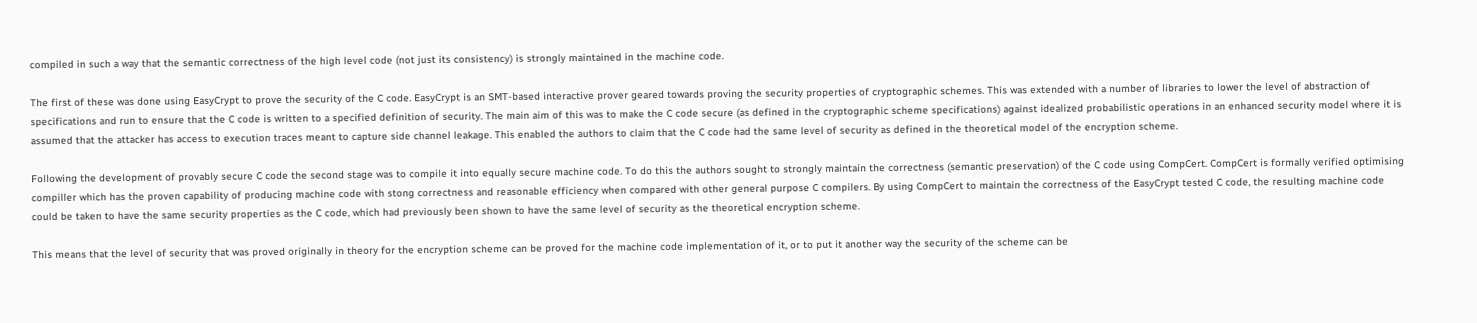compiled in such a way that the semantic correctness of the high level code (not just its consistency) is strongly maintained in the machine code.

The first of these was done using EasyCrypt to prove the security of the C code. EasyCrypt is an SMT-based interactive prover geared towards proving the security properties of cryptographic schemes. This was extended with a number of libraries to lower the level of abstraction of specifications and run to ensure that the C code is written to a specified definition of security. The main aim of this was to make the C code secure (as defined in the cryptographic scheme specifications) against idealized probabilistic operations in an enhanced security model where it is assumed that the attacker has access to execution traces meant to capture side channel leakage. This enabled the authors to claim that the C code had the same level of security as defined in the theoretical model of the encryption scheme.

Following the development of provably secure C code the second stage was to compile it into equally secure machine code. To do this the authors sought to strongly maintain the correctness (semantic preservation) of the C code using CompCert. CompCert is formally verified optimising compiller which has the proven capability of producing machine code with stong correctness and reasonable efficiency when compared with other general purpose C compilers. By using CompCert to maintain the correctness of the EasyCrypt tested C code, the resulting machine code could be taken to have the same security properties as the C code, which had previously been shown to have the same level of security as the theoretical encryption scheme.

This means that the level of security that was proved originally in theory for the encryption scheme can be proved for the machine code implementation of it, or to put it another way the security of the scheme can be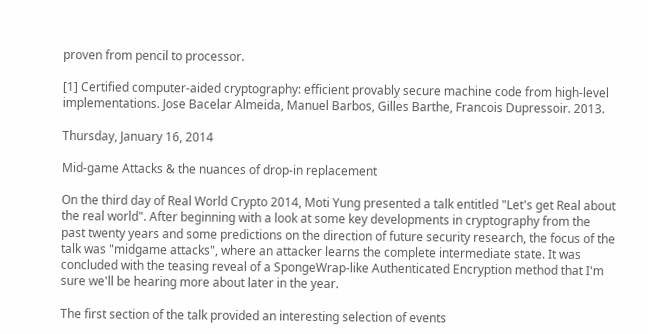proven from pencil to processor.

[1] Certified computer-aided cryptography: efficient provably secure machine code from high-level implementations. Jose Bacelar Almeida, Manuel Barbos, Gilles Barthe, Francois Dupressoir. 2013.

Thursday, January 16, 2014

Mid-game Attacks & the nuances of drop-in replacement

On the third day of Real World Crypto 2014, Moti Yung presented a talk entitled "Let's get Real about the real world". After beginning with a look at some key developments in cryptography from the past twenty years and some predictions on the direction of future security research, the focus of the talk was "midgame attacks", where an attacker learns the complete intermediate state. It was concluded with the teasing reveal of a SpongeWrap-like Authenticated Encryption method that I'm sure we'll be hearing more about later in the year.

The first section of the talk provided an interesting selection of events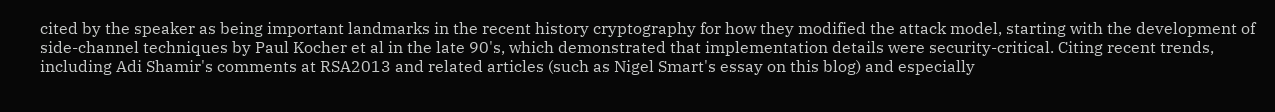cited by the speaker as being important landmarks in the recent history cryptography for how they modified the attack model, starting with the development of side-channel techniques by Paul Kocher et al in the late 90's, which demonstrated that implementation details were security-critical. Citing recent trends, including Adi Shamir's comments at RSA2013 and related articles (such as Nigel Smart's essay on this blog) and especially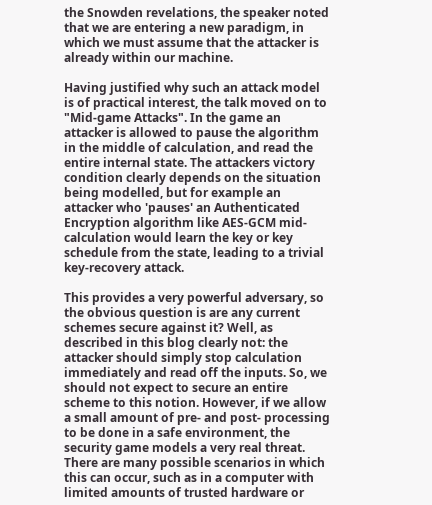the Snowden revelations, the speaker noted that we are entering a new paradigm, in which we must assume that the attacker is already within our machine.

Having justified why such an attack model is of practical interest, the talk moved on to "Mid-game Attacks". In the game an attacker is allowed to pause the algorithm in the middle of calculation, and read the entire internal state. The attackers victory condition clearly depends on the situation being modelled, but for example an attacker who 'pauses' an Authenticated Encryption algorithm like AES-GCM mid-calculation would learn the key or key schedule from the state, leading to a trivial key-recovery attack.

This provides a very powerful adversary, so the obvious question is are any current schemes secure against it? Well, as described in this blog clearly not: the attacker should simply stop calculation immediately and read off the inputs. So, we should not expect to secure an entire scheme to this notion. However, if we allow a small amount of pre- and post- processing to be done in a safe environment, the security game models a very real threat. There are many possible scenarios in which this can occur, such as in a computer with limited amounts of trusted hardware or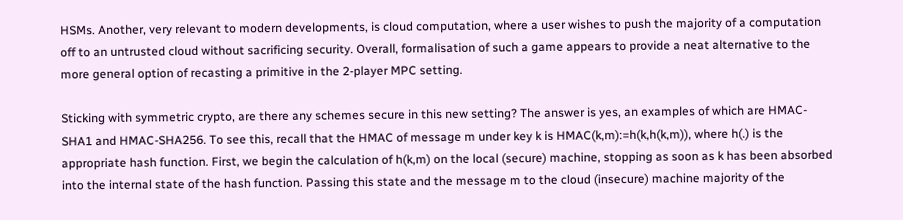HSMs. Another, very relevant to modern developments, is cloud computation, where a user wishes to push the majority of a computation off to an untrusted cloud without sacrificing security. Overall, formalisation of such a game appears to provide a neat alternative to the more general option of recasting a primitive in the 2-player MPC setting.

Sticking with symmetric crypto, are there any schemes secure in this new setting? The answer is yes, an examples of which are HMAC-SHA1 and HMAC-SHA256. To see this, recall that the HMAC of message m under key k is HMAC(k,m):=h(k,h(k,m)), where h(.) is the appropriate hash function. First, we begin the calculation of h(k,m) on the local (secure) machine, stopping as soon as k has been absorbed into the internal state of the hash function. Passing this state and the message m to the cloud (insecure) machine majority of the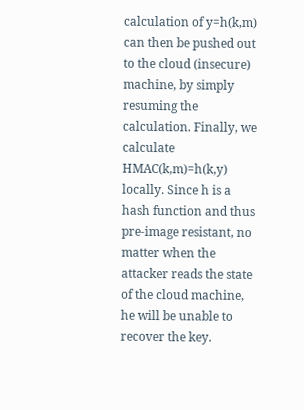calculation of y=h(k,m) can then be pushed out to the cloud (insecure) machine, by simply resuming the calculation. Finally, we calculate HMAC(k,m)=h(k,y) locally. Since h is a hash function and thus pre-image resistant, no matter when the attacker reads the state of the cloud machine, he will be unable to recover the key.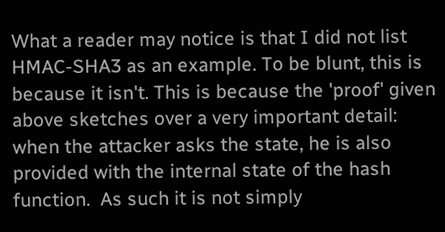What a reader may notice is that I did not list HMAC-SHA3 as an example. To be blunt, this is because it isn't. This is because the 'proof' given above sketches over a very important detail: when the attacker asks the state, he is also provided with the internal state of the hash function.  As such it is not simply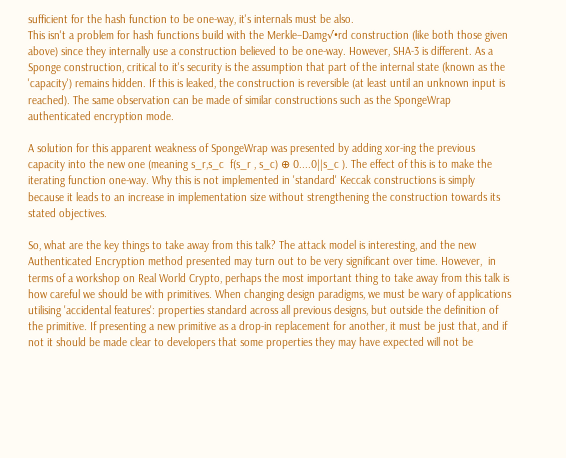sufficient for the hash function to be one-way, it's internals must be also.
This isn't a problem for hash functions build with the Merkle–Damg√•rd construction (like both those given above) since they internally use a construction believed to be one-way. However, SHA-3 is different. As a Sponge construction, critical to it's security is the assumption that part of the internal state (known as the 'capacity') remains hidden. If this is leaked, the construction is reversible (at least until an unknown input is reached). The same observation can be made of similar constructions such as the SpongeWrap authenticated encryption mode.

A solution for this apparent weakness of SpongeWrap was presented by adding xor-ing the previous capacity into the new one (meaning s_r,s_c  f(s_r , s_c) ⊕ 0....0||s_c ). The effect of this is to make the iterating function one-way. Why this is not implemented in 'standard' Keccak constructions is simply because it leads to an increase in implementation size without strengthening the construction towards its stated objectives.

So, what are the key things to take away from this talk? The attack model is interesting, and the new Authenticated Encryption method presented may turn out to be very significant over time. However,  in terms of a workshop on Real World Crypto, perhaps the most important thing to take away from this talk is how careful we should be with primitives. When changing design paradigms, we must be wary of applications utilising 'accidental features': properties standard across all previous designs, but outside the definition of the primitive. If presenting a new primitive as a drop-in replacement for another, it must be just that, and if not it should be made clear to developers that some properties they may have expected will not be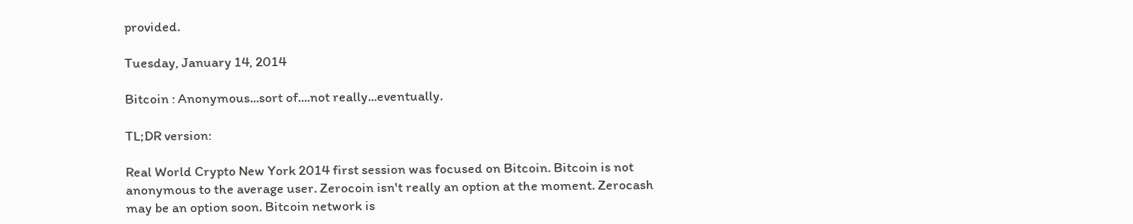provided.

Tuesday, January 14, 2014

Bitcoin : Anonymous...sort of....not really...eventually.

TL;DR version:

Real World Crypto New York 2014 first session was focused on Bitcoin. Bitcoin is not anonymous to the average user. Zerocoin isn't really an option at the moment. Zerocash may be an option soon. Bitcoin network is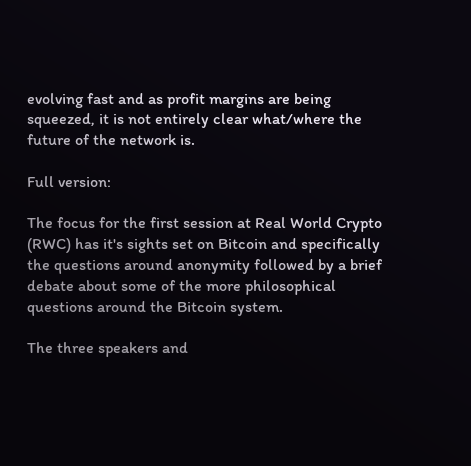evolving fast and as profit margins are being squeezed, it is not entirely clear what/where the future of the network is.

Full version:

The focus for the first session at Real World Crypto (RWC) has it's sights set on Bitcoin and specifically the questions around anonymity followed by a brief debate about some of the more philosophical questions around the Bitcoin system.

The three speakers and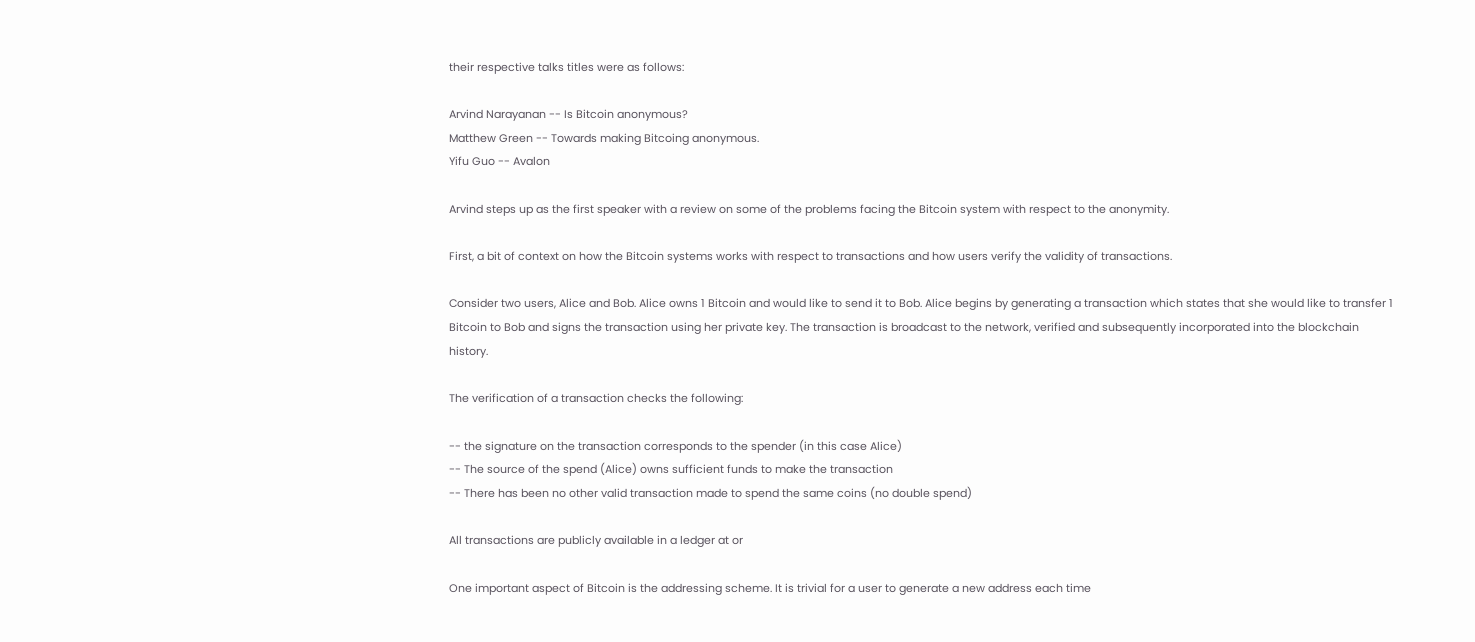their respective talks titles were as follows:

Arvind Narayanan -- Is Bitcoin anonymous?
Matthew Green -- Towards making Bitcoing anonymous.
Yifu Guo -- Avalon

Arvind steps up as the first speaker with a review on some of the problems facing the Bitcoin system with respect to the anonymity.

First, a bit of context on how the Bitcoin systems works with respect to transactions and how users verify the validity of transactions.

Consider two users, Alice and Bob. Alice owns 1 Bitcoin and would like to send it to Bob. Alice begins by generating a transaction which states that she would like to transfer 1 Bitcoin to Bob and signs the transaction using her private key. The transaction is broadcast to the network, verified and subsequently incorporated into the blockchain history.

The verification of a transaction checks the following:

-- the signature on the transaction corresponds to the spender (in this case Alice)
-- The source of the spend (Alice) owns sufficient funds to make the transaction
-- There has been no other valid transaction made to spend the same coins (no double spend)

All transactions are publicly available in a ledger at or

One important aspect of Bitcoin is the addressing scheme. It is trivial for a user to generate a new address each time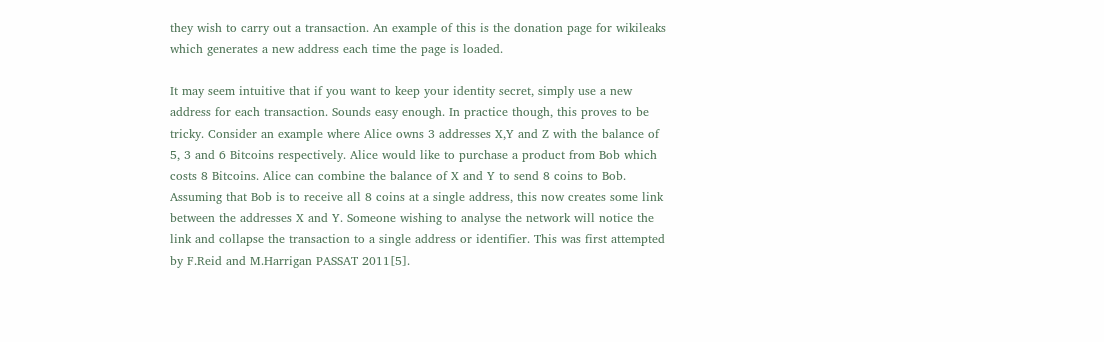they wish to carry out a transaction. An example of this is the donation page for wikileaks which generates a new address each time the page is loaded.

It may seem intuitive that if you want to keep your identity secret, simply use a new address for each transaction. Sounds easy enough. In practice though, this proves to be tricky. Consider an example where Alice owns 3 addresses X,Y and Z with the balance of 5, 3 and 6 Bitcoins respectively. Alice would like to purchase a product from Bob which costs 8 Bitcoins. Alice can combine the balance of X and Y to send 8 coins to Bob. Assuming that Bob is to receive all 8 coins at a single address, this now creates some link between the addresses X and Y. Someone wishing to analyse the network will notice the link and collapse the transaction to a single address or identifier. This was first attempted by F.Reid and M.Harrigan PASSAT 2011[5].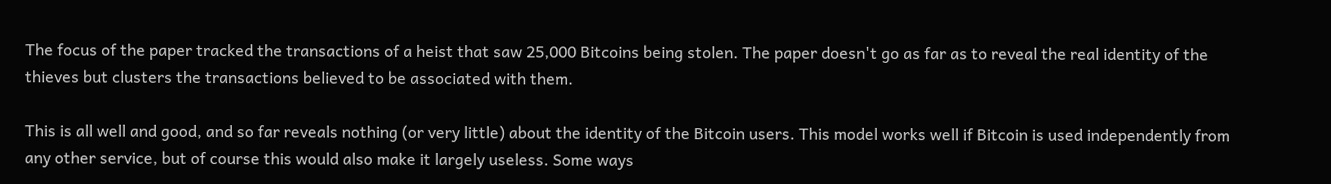The focus of the paper tracked the transactions of a heist that saw 25,000 Bitcoins being stolen. The paper doesn't go as far as to reveal the real identity of the thieves but clusters the transactions believed to be associated with them.

This is all well and good, and so far reveals nothing (or very little) about the identity of the Bitcoin users. This model works well if Bitcoin is used independently from any other service, but of course this would also make it largely useless. Some ways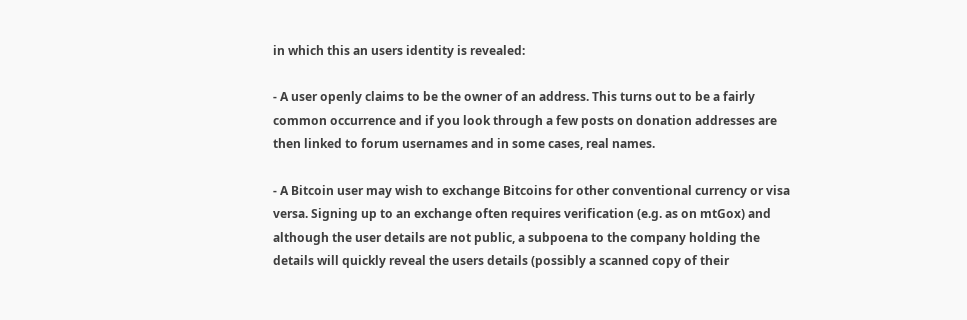in which this an users identity is revealed:

- A user openly claims to be the owner of an address. This turns out to be a fairly common occurrence and if you look through a few posts on donation addresses are then linked to forum usernames and in some cases, real names.

- A Bitcoin user may wish to exchange Bitcoins for other conventional currency or visa versa. Signing up to an exchange often requires verification (e.g. as on mtGox) and although the user details are not public, a subpoena to the company holding the details will quickly reveal the users details (possibly a scanned copy of their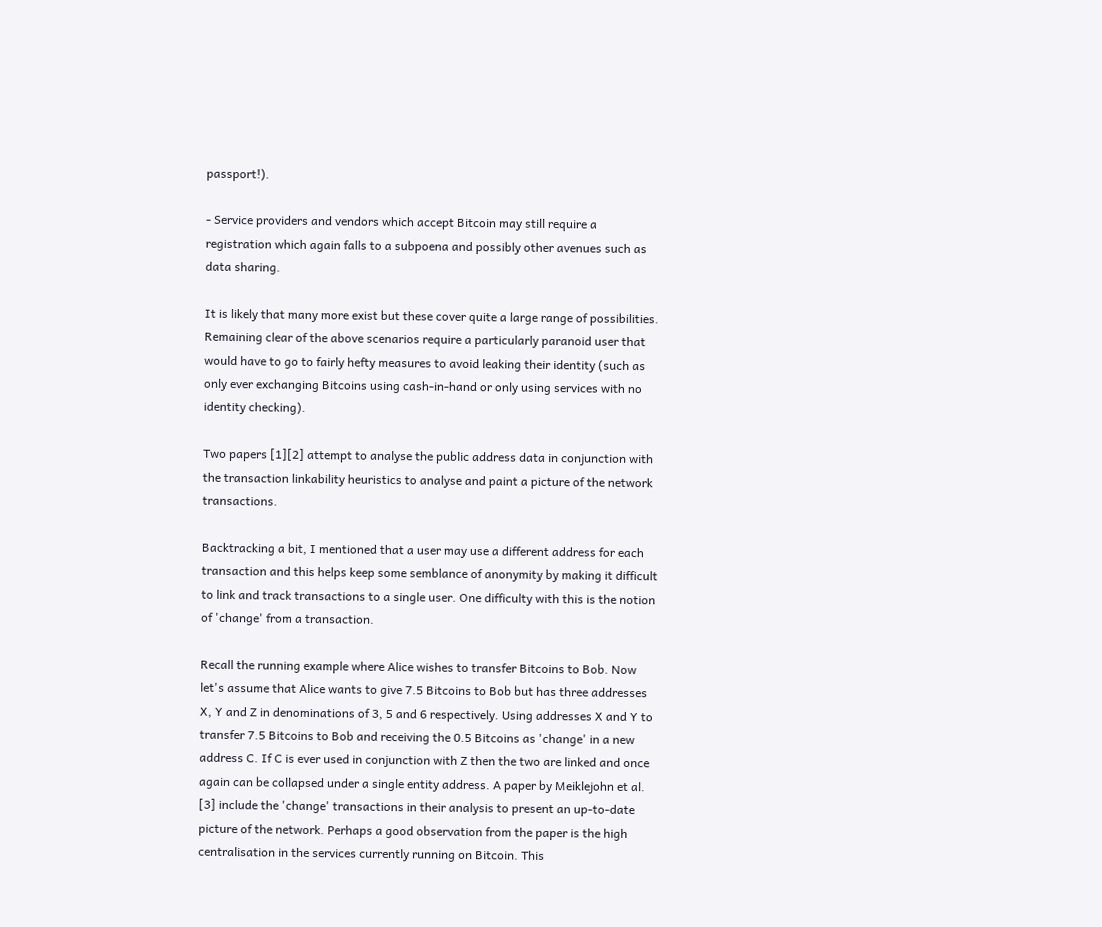passport!).

- Service providers and vendors which accept Bitcoin may still require a registration which again falls to a subpoena and possibly other avenues such as data sharing.

It is likely that many more exist but these cover quite a large range of possibilities. Remaining clear of the above scenarios require a particularly paranoid user that would have to go to fairly hefty measures to avoid leaking their identity (such as only ever exchanging Bitcoins using cash-in-hand or only using services with no identity checking).

Two papers [1][2] attempt to analyse the public address data in conjunction with the transaction linkability heuristics to analyse and paint a picture of the network transactions.

Backtracking a bit, I mentioned that a user may use a different address for each transaction and this helps keep some semblance of anonymity by making it difficult to link and track transactions to a single user. One difficulty with this is the notion of 'change' from a transaction.

Recall the running example where Alice wishes to transfer Bitcoins to Bob. Now let's assume that Alice wants to give 7.5 Bitcoins to Bob but has three addresses X, Y and Z in denominations of 3, 5 and 6 respectively. Using addresses X and Y to transfer 7.5 Bitcoins to Bob and receiving the 0.5 Bitcoins as 'change' in a new address C. If C is ever used in conjunction with Z then the two are linked and once again can be collapsed under a single entity address. A paper by Meiklejohn et al. [3] include the 'change' transactions in their analysis to present an up-to-date picture of the network. Perhaps a good observation from the paper is the high centralisation in the services currently running on Bitcoin. This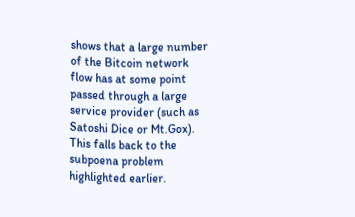shows that a large number of the Bitcoin network flow has at some point passed through a large service provider (such as Satoshi Dice or Mt.Gox). This falls back to the subpoena problem highlighted earlier.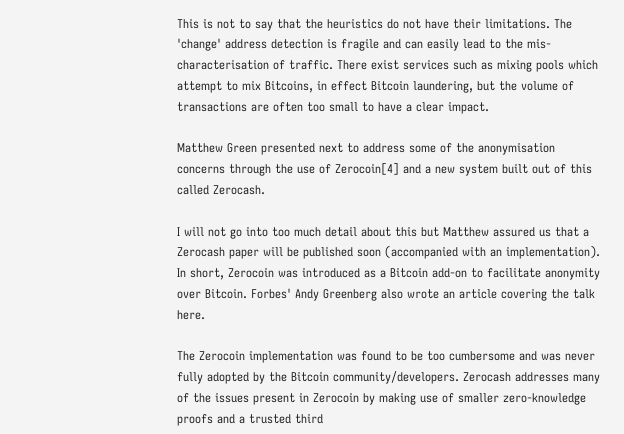This is not to say that the heuristics do not have their limitations. The 'change' address detection is fragile and can easily lead to the mis-characterisation of traffic. There exist services such as mixing pools which attempt to mix Bitcoins, in effect Bitcoin laundering, but the volume of transactions are often too small to have a clear impact.

Matthew Green presented next to address some of the anonymisation concerns through the use of Zerocoin[4] and a new system built out of this called Zerocash.

I will not go into too much detail about this but Matthew assured us that a Zerocash paper will be published soon (accompanied with an implementation). In short, Zerocoin was introduced as a Bitcoin add-on to facilitate anonymity over Bitcoin. Forbes' Andy Greenberg also wrote an article covering the talk here.

The Zerocoin implementation was found to be too cumbersome and was never fully adopted by the Bitcoin community/developers. Zerocash addresses many of the issues present in Zerocoin by making use of smaller zero-knowledge proofs and a trusted third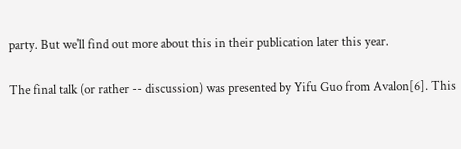party. But we'll find out more about this in their publication later this year.

The final talk (or rather -- discussion) was presented by Yifu Guo from Avalon[6]. This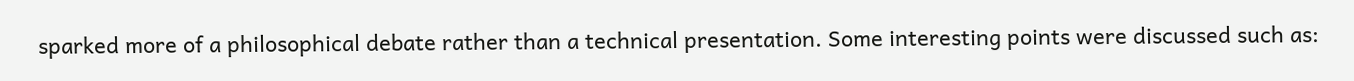sparked more of a philosophical debate rather than a technical presentation. Some interesting points were discussed such as: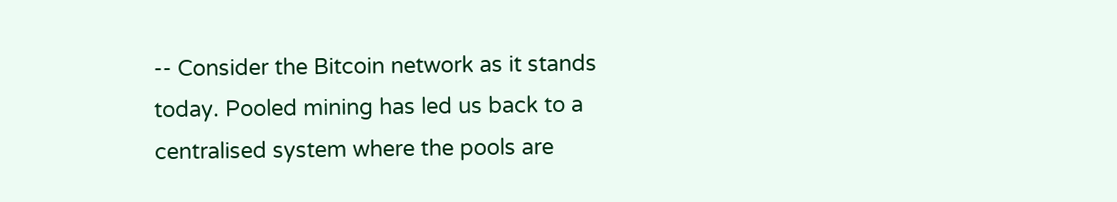-- Consider the Bitcoin network as it stands today. Pooled mining has led us back to a centralised system where the pools are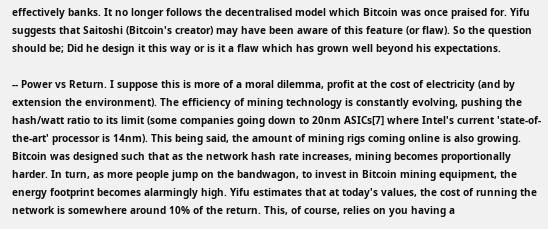effectively banks. It no longer follows the decentralised model which Bitcoin was once praised for. Yifu suggests that Saitoshi (Bitcoin's creator) may have been aware of this feature (or flaw). So the question should be; Did he design it this way or is it a flaw which has grown well beyond his expectations.

-- Power vs Return. I suppose this is more of a moral dilemma, profit at the cost of electricity (and by extension the environment). The efficiency of mining technology is constantly evolving, pushing the hash/watt ratio to its limit (some companies going down to 20nm ASICs[7] where Intel's current 'state-of-the-art' processor is 14nm). This being said, the amount of mining rigs coming online is also growing. Bitcoin was designed such that as the network hash rate increases, mining becomes proportionally harder. In turn, as more people jump on the bandwagon, to invest in Bitcoin mining equipment, the energy footprint becomes alarmingly high. Yifu estimates that at today's values, the cost of running the network is somewhere around 10% of the return. This, of course, relies on you having a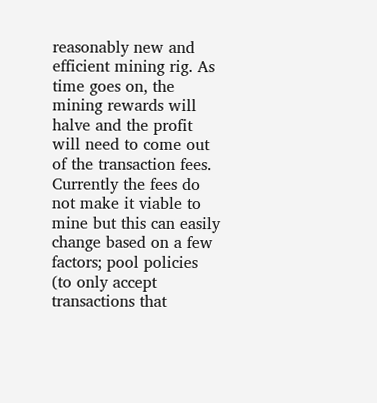reasonably new and efficient mining rig. As time goes on, the mining rewards will halve and the profit will need to come out of the transaction fees. Currently the fees do not make it viable to mine but this can easily change based on a few factors; pool policies (to only accept transactions that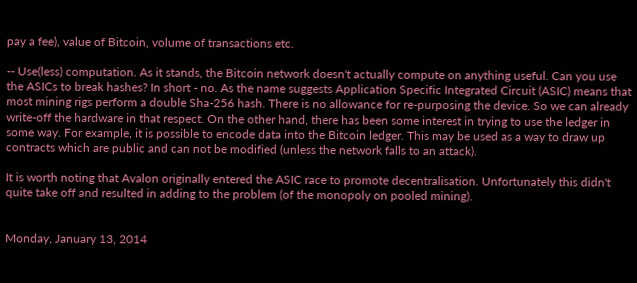pay a fee), value of Bitcoin, volume of transactions etc.

-- Use(less) computation. As it stands, the Bitcoin network doesn't actually compute on anything useful. Can you use the ASICs to break hashes? In short - no. As the name suggests Application Specific Integrated Circuit (ASIC) means that most mining rigs perform a double Sha-256 hash. There is no allowance for re-purposing the device. So we can already write-off the hardware in that respect. On the other hand, there has been some interest in trying to use the ledger in some way. For example, it is possible to encode data into the Bitcoin ledger. This may be used as a way to draw up contracts which are public and can not be modified (unless the network falls to an attack).

It is worth noting that Avalon originally entered the ASIC race to promote decentralisation. Unfortunately this didn't quite take off and resulted in adding to the problem (of the monopoly on pooled mining).


Monday, January 13, 2014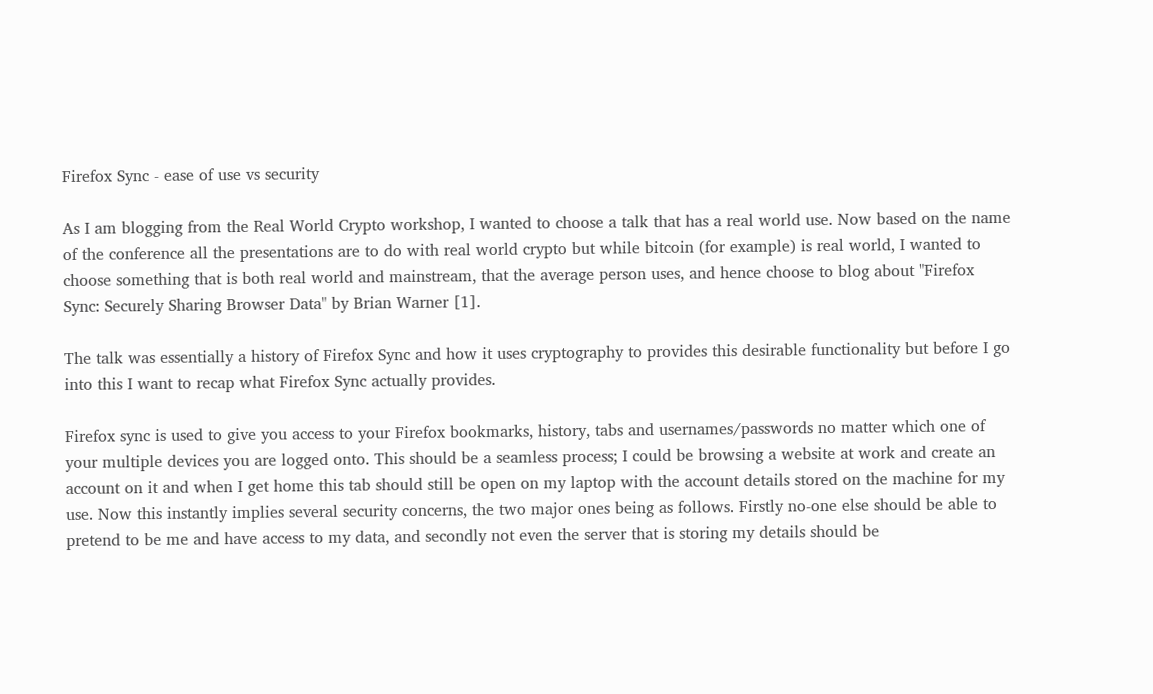Firefox Sync - ease of use vs security

As I am blogging from the Real World Crypto workshop, I wanted to choose a talk that has a real world use. Now based on the name of the conference all the presentations are to do with real world crypto but while bitcoin (for example) is real world, I wanted to choose something that is both real world and mainstream, that the average person uses, and hence choose to blog about "Firefox Sync: Securely Sharing Browser Data" by Brian Warner [1].

The talk was essentially a history of Firefox Sync and how it uses cryptography to provides this desirable functionality but before I go into this I want to recap what Firefox Sync actually provides.

Firefox sync is used to give you access to your Firefox bookmarks, history, tabs and usernames/passwords no matter which one of your multiple devices you are logged onto. This should be a seamless process; I could be browsing a website at work and create an account on it and when I get home this tab should still be open on my laptop with the account details stored on the machine for my use. Now this instantly implies several security concerns, the two major ones being as follows. Firstly no-one else should be able to pretend to be me and have access to my data, and secondly not even the server that is storing my details should be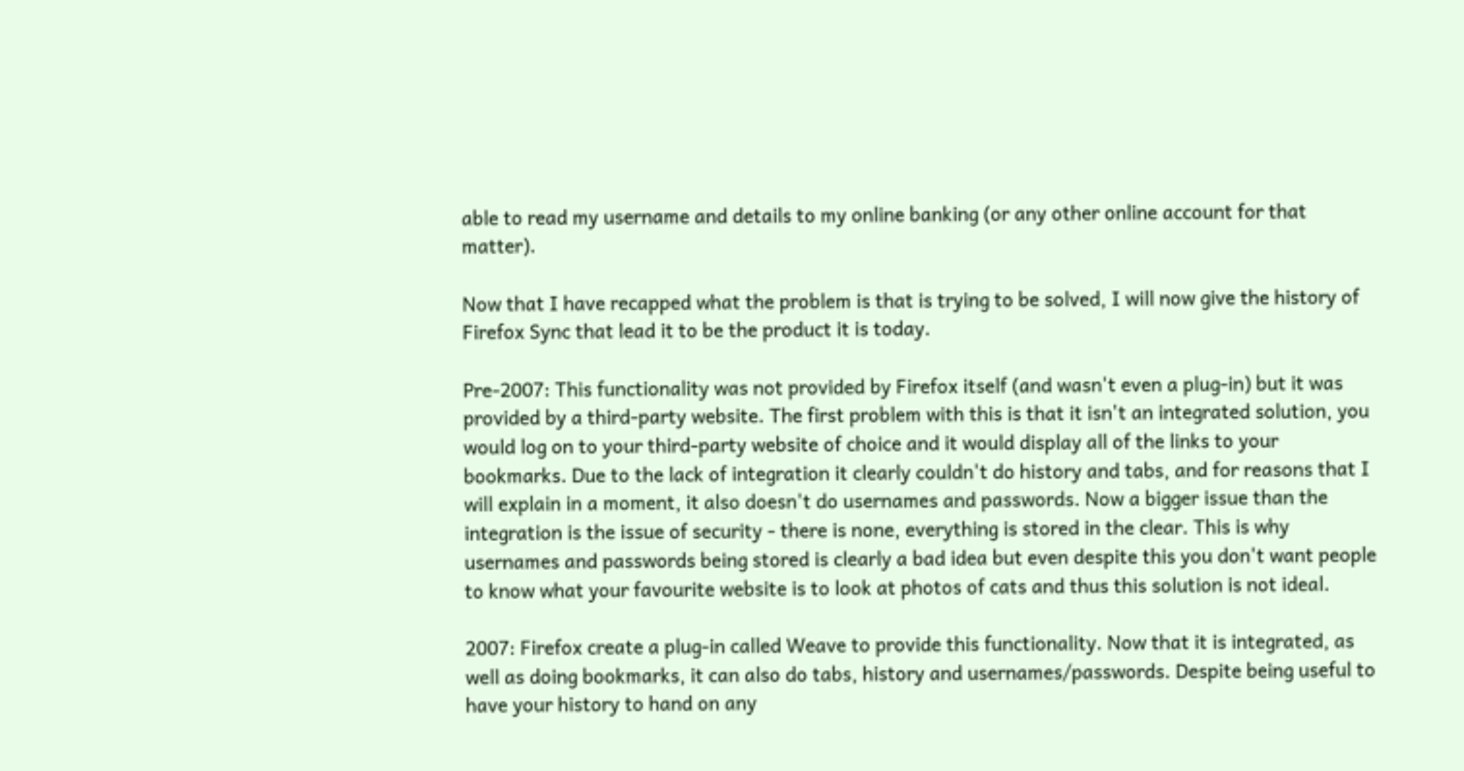able to read my username and details to my online banking (or any other online account for that matter).

Now that I have recapped what the problem is that is trying to be solved, I will now give the history of Firefox Sync that lead it to be the product it is today.

Pre-2007: This functionality was not provided by Firefox itself (and wasn't even a plug-in) but it was provided by a third-party website. The first problem with this is that it isn't an integrated solution, you would log on to your third-party website of choice and it would display all of the links to your bookmarks. Due to the lack of integration it clearly couldn't do history and tabs, and for reasons that I will explain in a moment, it also doesn't do usernames and passwords. Now a bigger issue than the integration is the issue of security - there is none, everything is stored in the clear. This is why usernames and passwords being stored is clearly a bad idea but even despite this you don't want people to know what your favourite website is to look at photos of cats and thus this solution is not ideal.

2007: Firefox create a plug-in called Weave to provide this functionality. Now that it is integrated, as well as doing bookmarks, it can also do tabs, history and usernames/passwords. Despite being useful to have your history to hand on any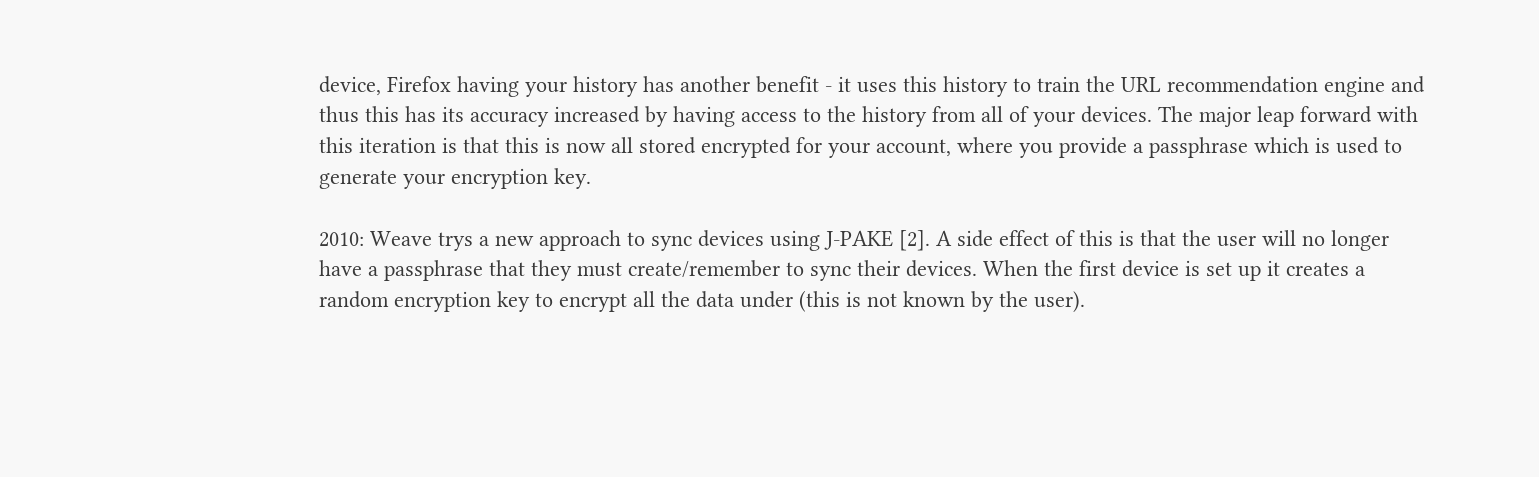device, Firefox having your history has another benefit - it uses this history to train the URL recommendation engine and thus this has its accuracy increased by having access to the history from all of your devices. The major leap forward with this iteration is that this is now all stored encrypted for your account, where you provide a passphrase which is used to generate your encryption key.

2010: Weave trys a new approach to sync devices using J-PAKE [2]. A side effect of this is that the user will no longer have a passphrase that they must create/remember to sync their devices. When the first device is set up it creates a random encryption key to encrypt all the data under (this is not known by the user).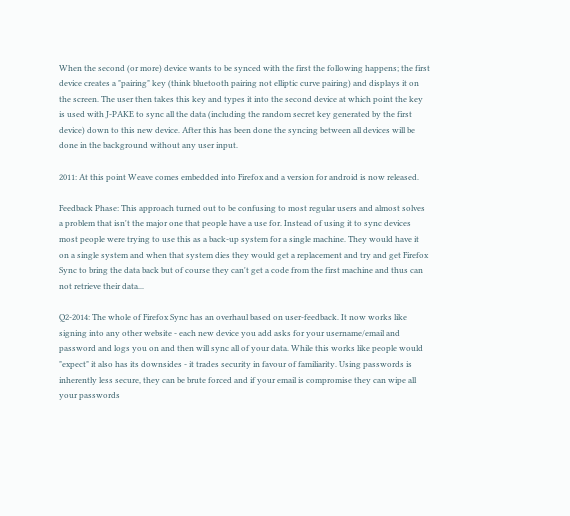When the second (or more) device wants to be synced with the first the following happens; the first device creates a "pairing" key (think bluetooth pairing not elliptic curve pairing) and displays it on the screen. The user then takes this key and types it into the second device at which point the key is used with J-PAKE to sync all the data (including the random secret key generated by the first device) down to this new device. After this has been done the syncing between all devices will be done in the background without any user input.

2011: At this point Weave comes embedded into Firefox and a version for android is now released.

Feedback Phase: This approach turned out to be confusing to most regular users and almost solves a problem that isn't the major one that people have a use for. Instead of using it to sync devices most people were trying to use this as a back-up system for a single machine. They would have it on a single system and when that system dies they would get a replacement and try and get Firefox Sync to bring the data back but of course they can't get a code from the first machine and thus can not retrieve their data...

Q2-2014: The whole of Firefox Sync has an overhaul based on user-feedback. It now works like signing into any other website - each new device you add asks for your username/email and password and logs you on and then will sync all of your data. While this works like people would "expect" it also has its downsides - it trades security in favour of familiarity. Using passwords is inherently less secure, they can be brute forced and if your email is compromise they can wipe all your passwords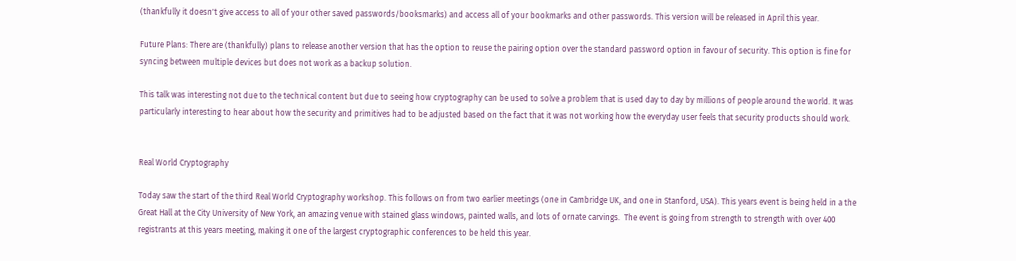(thankfully it doesn't give access to all of your other saved passwords/booksmarks) and access all of your bookmarks and other passwords. This version will be released in April this year.

Future Plans: There are (thankfully) plans to release another version that has the option to reuse the pairing option over the standard password option in favour of security. This option is fine for syncing between multiple devices but does not work as a backup solution.

This talk was interesting not due to the technical content but due to seeing how cryptography can be used to solve a problem that is used day to day by millions of people around the world. It was particularly interesting to hear about how the security and primitives had to be adjusted based on the fact that it was not working how the everyday user feels that security products should work.


Real World Cryptography

Today saw the start of the third Real World Cryptography workshop. This follows on from two earlier meetings (one in Cambridge UK, and one in Stanford, USA). This years event is being held in a the Great Hall at the City University of New York, an amazing venue with stained glass windows, painted walls, and lots of ornate carvings.  The event is going from strength to strength with over 400 registrants at this years meeting, making it one of the largest cryptographic conferences to be held this year.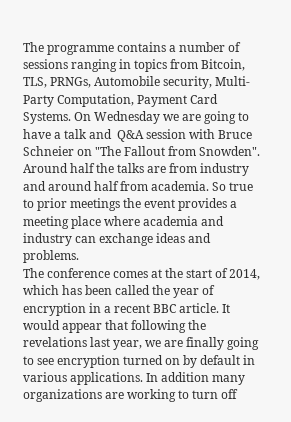The programme contains a number of sessions ranging in topics from Bitcoin, TLS, PRNGs, Automobile security, Multi-Party Computation, Payment Card Systems. On Wednesday we are going to have a talk and  Q&A session with Bruce Schneier on "The Fallout from Snowden". Around half the talks are from industry and around half from academia. So true to prior meetings the event provides a meeting place where academia and industry can exchange ideas and problems.
The conference comes at the start of 2014, which has been called the year of encryption in a recent BBC article. It would appear that following the revelations last year, we are finally going to see encryption turned on by default in various applications. In addition many organizations are working to turn off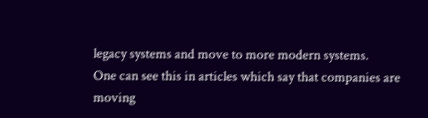legacy systems and move to more modern systems.
One can see this in articles which say that companies are moving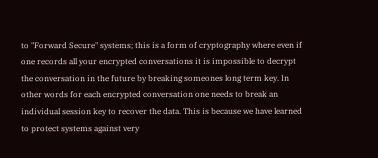to "Forward Secure" systems; this is a form of cryptography where even if one records all your encrypted conversations it is impossible to decrypt the conversation in the future by breaking someones long term key. In other words for each encrypted conversation one needs to break an individual session key to recover the data. This is because we have learned to protect systems against very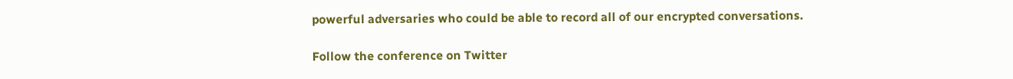powerful adversaries who could be able to record all of our encrypted conversations.

Follow the conference on Twitter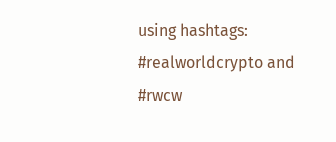using hashtags: #realworldcrypto and #rwcw